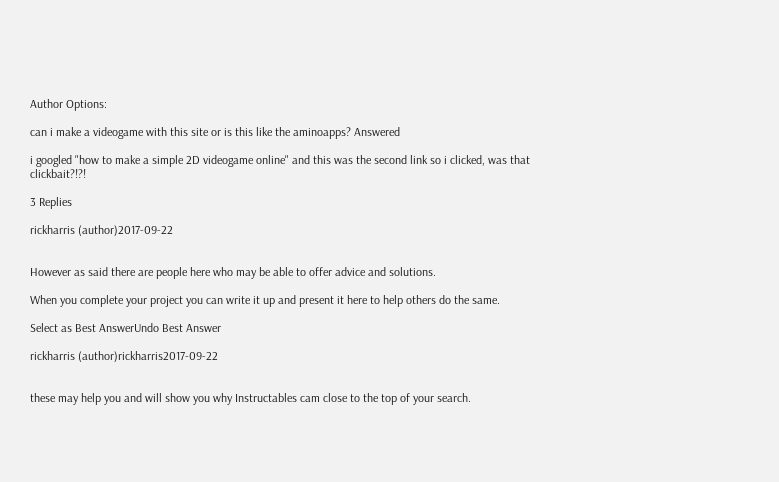Author Options:

can i make a videogame with this site or is this like the aminoapps? Answered

i googled "how to make a simple 2D videogame online" and this was the second link so i clicked, was that clickbait?!?!

3 Replies

rickharris (author)2017-09-22


However as said there are people here who may be able to offer advice and solutions.

When you complete your project you can write it up and present it here to help others do the same.

Select as Best AnswerUndo Best Answer

rickharris (author)rickharris2017-09-22


these may help you and will show you why Instructables cam close to the top of your search.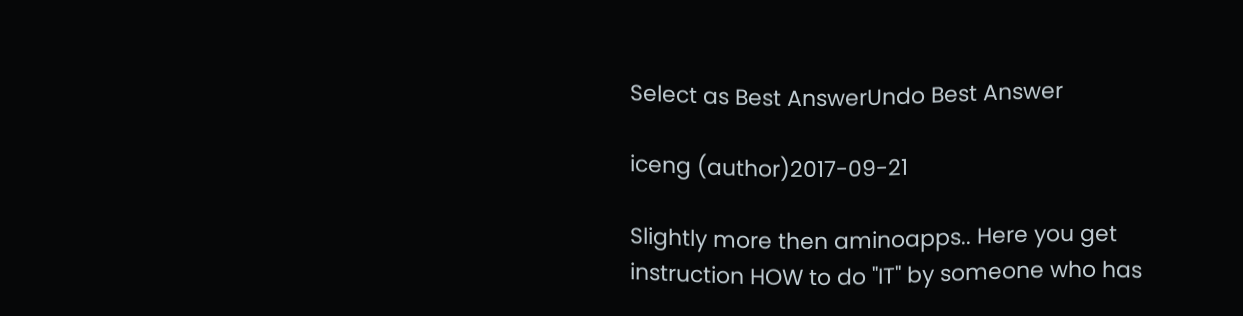Select as Best AnswerUndo Best Answer

iceng (author)2017-09-21

Slightly more then aminoapps.. Here you get instruction HOW to do "IT" by someone who has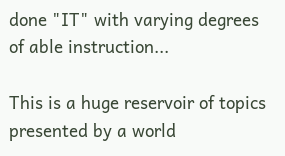done "IT" with varying degrees of able instruction...

This is a huge reservoir of topics presented by a world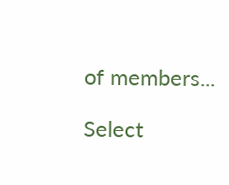of members...

Select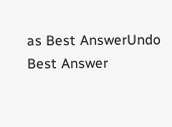as Best AnswerUndo Best Answer